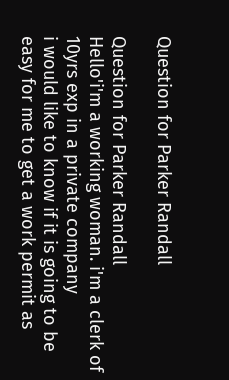Question for Parker Randall

Question for Parker Randall
Hello'i'm a working woman. i'm a clerk of 10yrs exp in a private company
i would like to know if it is going to be easy for me to get a work permit as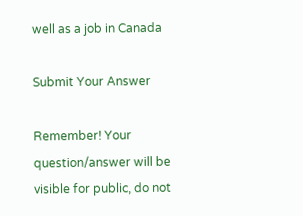well as a job in Canada

Submit Your Answer

Remember! Your question/answer will be visible for public, do not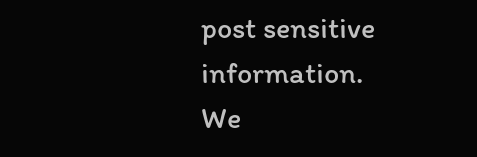post sensitive information.
We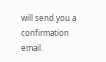will send you a confirmation email.